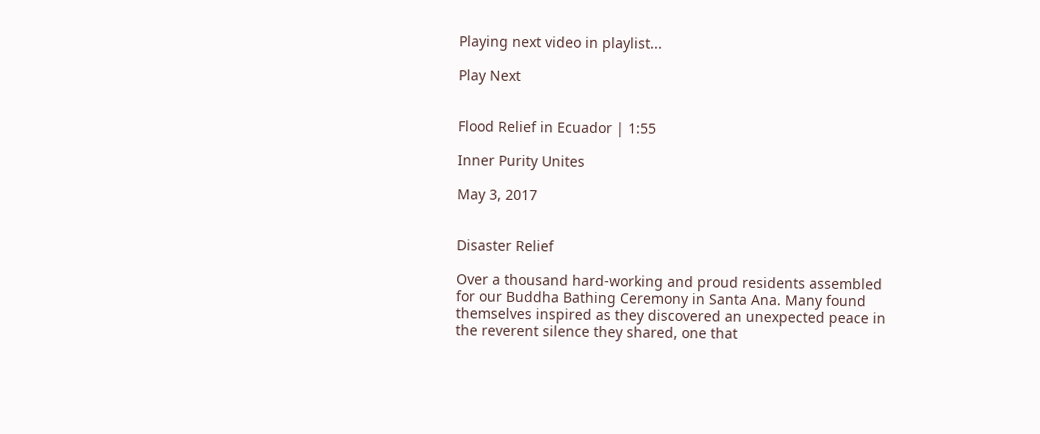Playing next video in playlist...

Play Next


Flood Relief in Ecuador | 1:55

Inner Purity Unites

May 3, 2017


Disaster Relief

Over a thousand hard-working and proud residents assembled for our Buddha Bathing Ceremony in Santa Ana. Many found themselves inspired as they discovered an unexpected peace in the reverent silence they shared, one that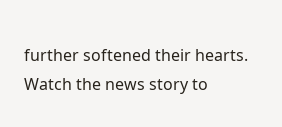further softened their hearts. Watch the news story to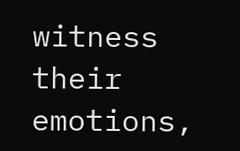witness their emotions,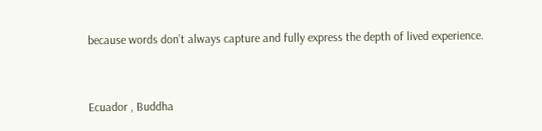because words don’t always capture and fully express the depth of lived experience.


Ecuador , Buddha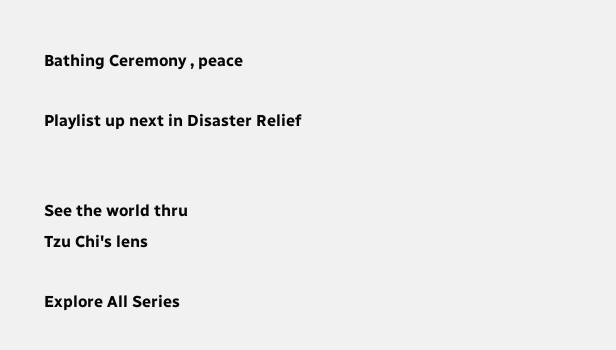Bathing Ceremony , peace

Playlist up next in Disaster Relief


See the world thru
Tzu Chi's lens

Explore All Series